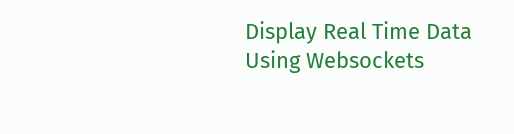Display Real Time Data Using Websockets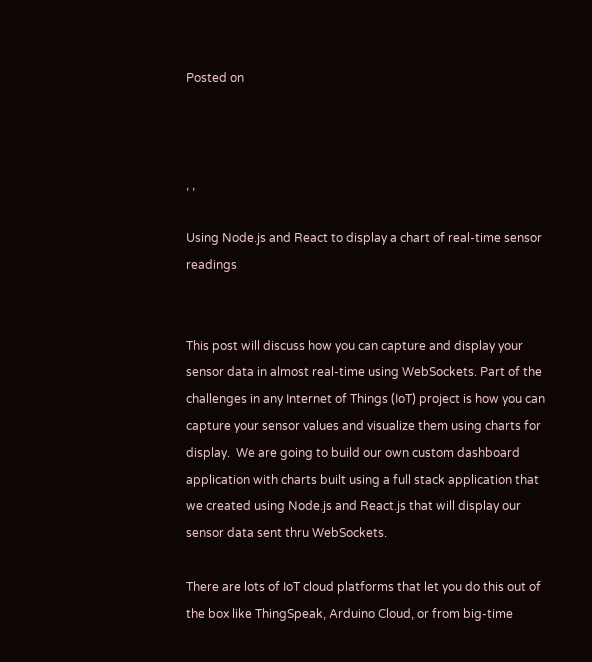Posted on



, ,

Using Node.js and React to display a chart of real-time sensor readings


This post will discuss how you can capture and display your sensor data in almost real-time using WebSockets. Part of the challenges in any Internet of Things (IoT) project is how you can capture your sensor values and visualize them using charts for display.  We are going to build our own custom dashboard application with charts built using a full stack application that we created using Node.js and React.js that will display our sensor data sent thru WebSockets.

There are lots of IoT cloud platforms that let you do this out of the box like ThingSpeak, Arduino Cloud, or from big-time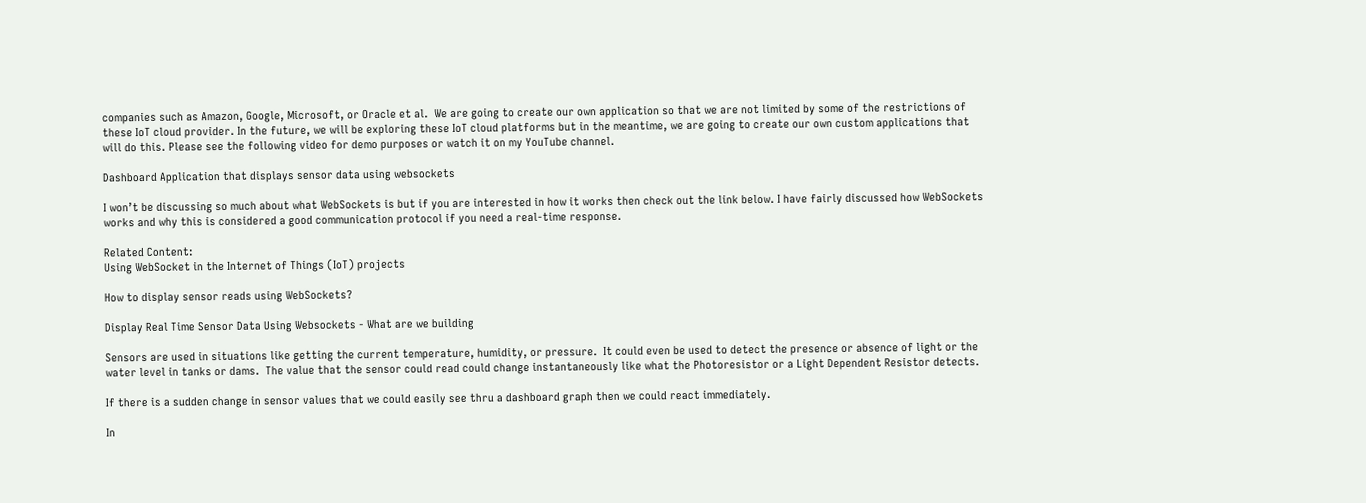companies such as Amazon, Google, Microsoft, or Oracle et al.  We are going to create our own application so that we are not limited by some of the restrictions of these IoT cloud provider. In the future, we will be exploring these IoT cloud platforms but in the meantime, we are going to create our own custom applications that will do this. Please see the following video for demo purposes or watch it on my YouTube channel.

Dashboard Application that displays sensor data using websockets

I won’t be discussing so much about what WebSockets is but if you are interested in how it works then check out the link below. I have fairly discussed how WebSockets works and why this is considered a good communication protocol if you need a real-time response.

Related Content:
Using WebSocket in the Internet of Things (IoT) projects

How to display sensor reads using WebSockets?

Display Real Time Sensor Data Using Websockets - What are we building

Sensors are used in situations like getting the current temperature, humidity, or pressure.  It could even be used to detect the presence or absence of light or the water level in tanks or dams.  The value that the sensor could read could change instantaneously like what the Photoresistor or a Light Dependent Resistor detects.

If there is a sudden change in sensor values that we could easily see thru a dashboard graph then we could react immediately.

In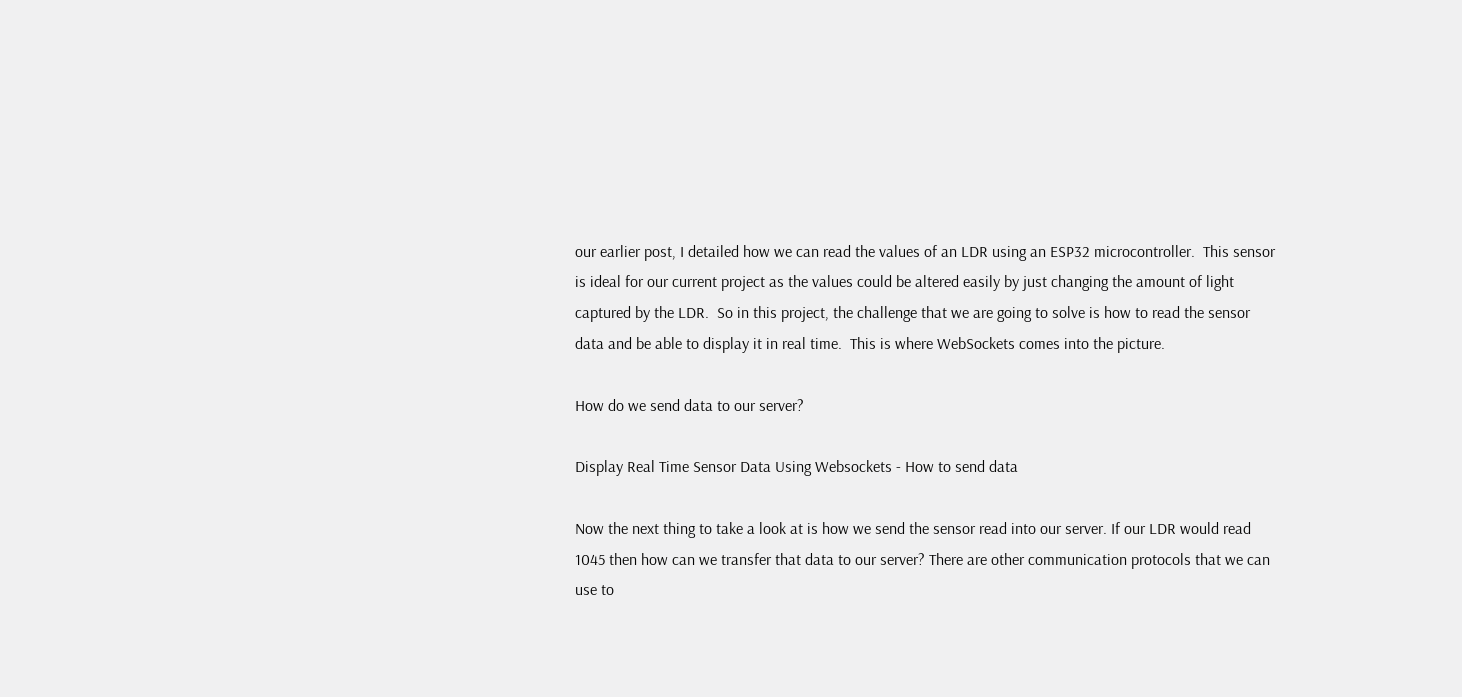our earlier post, I detailed how we can read the values of an LDR using an ESP32 microcontroller.  This sensor is ideal for our current project as the values could be altered easily by just changing the amount of light captured by the LDR.  So in this project, the challenge that we are going to solve is how to read the sensor data and be able to display it in real time.  This is where WebSockets comes into the picture.

How do we send data to our server?

Display Real Time Sensor Data Using Websockets - How to send data

Now the next thing to take a look at is how we send the sensor read into our server. If our LDR would read 1045 then how can we transfer that data to our server? There are other communication protocols that we can use to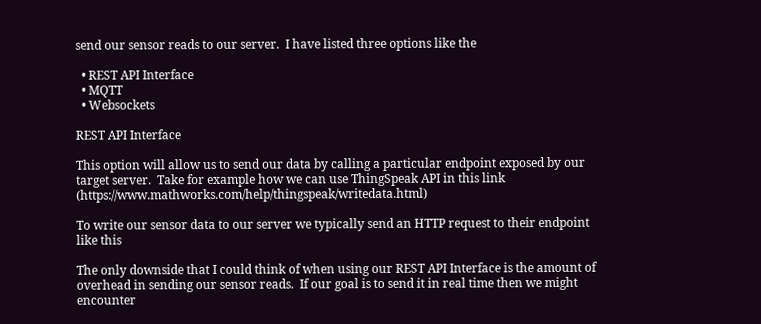send our sensor reads to our server.  I have listed three options like the

  • REST API Interface
  • MQTT
  • Websockets

REST API Interface

This option will allow us to send our data by calling a particular endpoint exposed by our target server.  Take for example how we can use ThingSpeak API in this link (https://www.mathworks.com/help/thingspeak/writedata.html)

To write our sensor data to our server we typically send an HTTP request to their endpoint like this

The only downside that I could think of when using our REST API Interface is the amount of overhead in sending our sensor reads.  If our goal is to send it in real time then we might encounter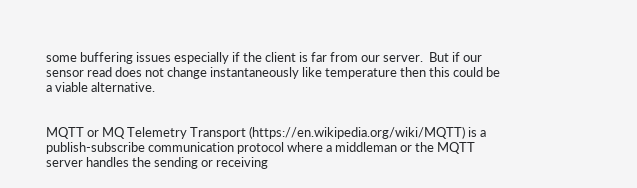some buffering issues especially if the client is far from our server.  But if our sensor read does not change instantaneously like temperature then this could be a viable alternative.


MQTT or MQ Telemetry Transport (https://en.wikipedia.org/wiki/MQTT) is a publish-subscribe communication protocol where a middleman or the MQTT server handles the sending or receiving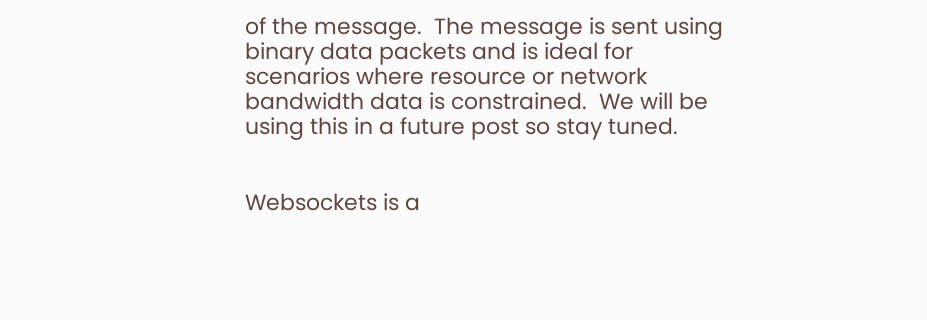of the message.  The message is sent using binary data packets and is ideal for scenarios where resource or network bandwidth data is constrained.  We will be using this in a future post so stay tuned.


Websockets is a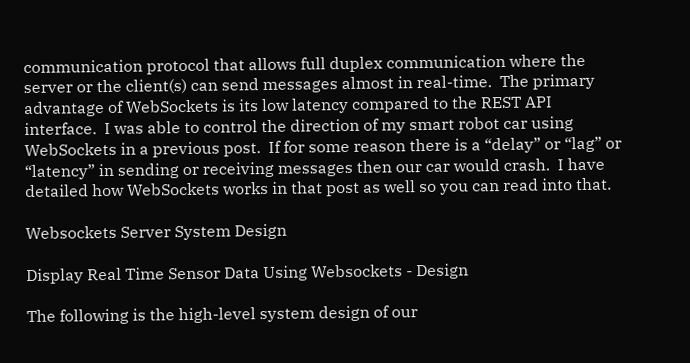communication protocol that allows full duplex communication where the server or the client(s) can send messages almost in real-time.  The primary advantage of WebSockets is its low latency compared to the REST API interface.  I was able to control the direction of my smart robot car using WebSockets in a previous post.  If for some reason there is a “delay” or “lag” or “latency” in sending or receiving messages then our car would crash.  I have detailed how WebSockets works in that post as well so you can read into that.

Websockets Server System Design

Display Real Time Sensor Data Using Websockets - Design

The following is the high-level system design of our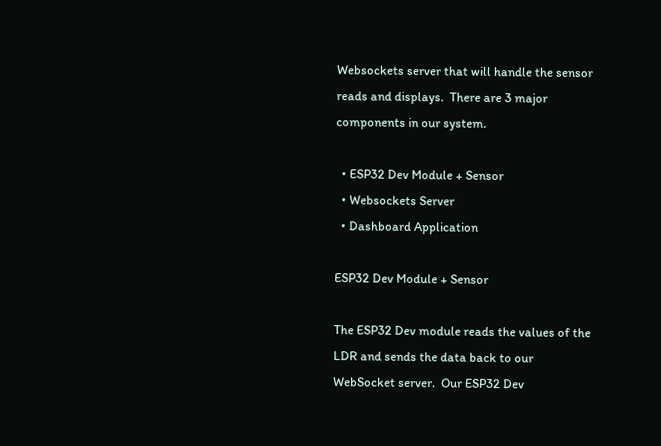Websockets server that will handle the sensor reads and displays.  There are 3 major components in our system.

  • ESP32 Dev Module + Sensor
  • Websockets Server
  • Dashboard Application

ESP32 Dev Module + Sensor

The ESP32 Dev module reads the values of the LDR and sends the data back to our WebSocket server.  Our ESP32 Dev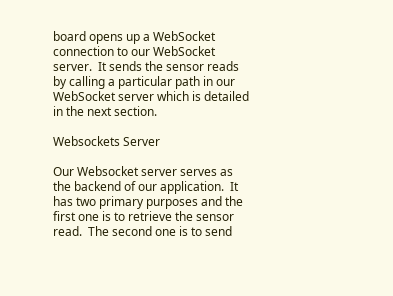board opens up a WebSocket connection to our WebSocket server.  It sends the sensor reads by calling a particular path in our WebSocket server which is detailed in the next section.

Websockets Server

Our Websocket server serves as the backend of our application.  It has two primary purposes and the first one is to retrieve the sensor read.  The second one is to send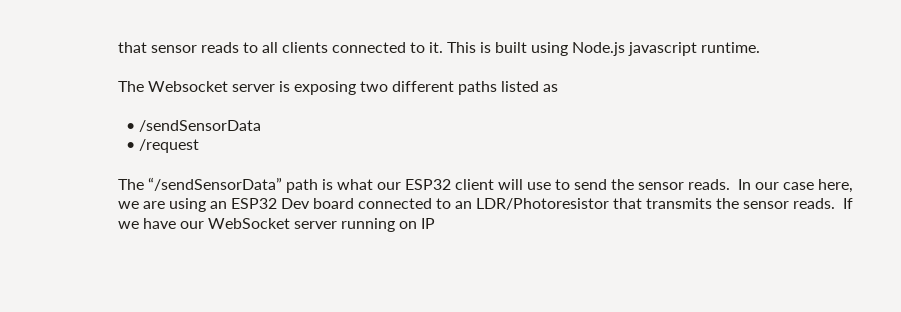that sensor reads to all clients connected to it. This is built using Node.js javascript runtime.

The Websocket server is exposing two different paths listed as

  • /sendSensorData
  • /request

The “/sendSensorData” path is what our ESP32 client will use to send the sensor reads.  In our case here, we are using an ESP32 Dev board connected to an LDR/Photoresistor that transmits the sensor reads.  If we have our WebSocket server running on IP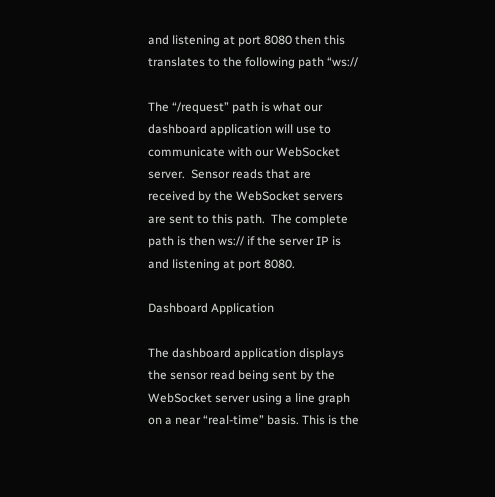and listening at port 8080 then this translates to the following path “ws://

The “/request” path is what our dashboard application will use to communicate with our WebSocket server.  Sensor reads that are received by the WebSocket servers are sent to this path.  The complete path is then ws:// if the server IP is and listening at port 8080.

Dashboard Application

The dashboard application displays the sensor read being sent by the WebSocket server using a line graph on a near “real-time” basis. This is the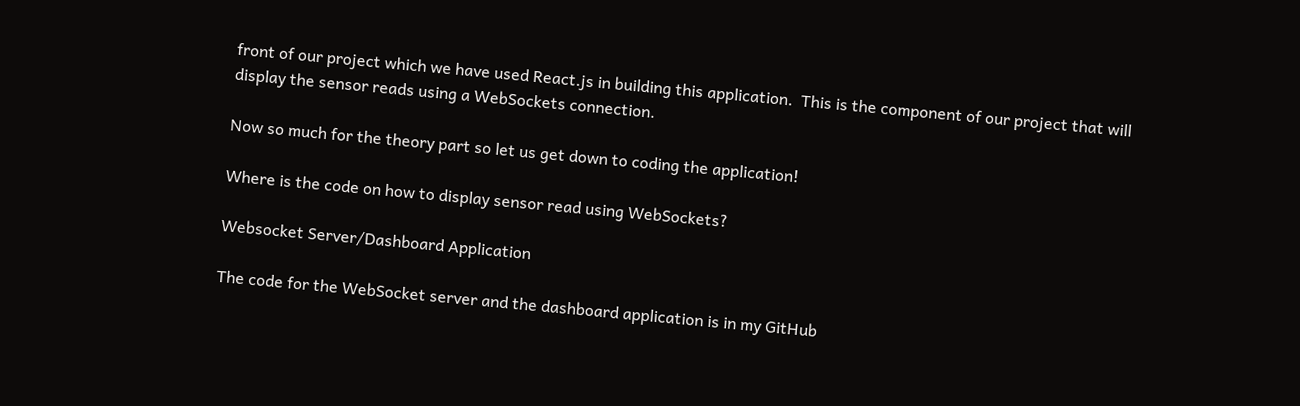front of our project which we have used React.js in building this application.  This is the component of our project that will display the sensor reads using a WebSockets connection.

Now so much for the theory part so let us get down to coding the application!

Where is the code on how to display sensor read using WebSockets?

Websocket Server/Dashboard Application

The code for the WebSocket server and the dashboard application is in my GitHub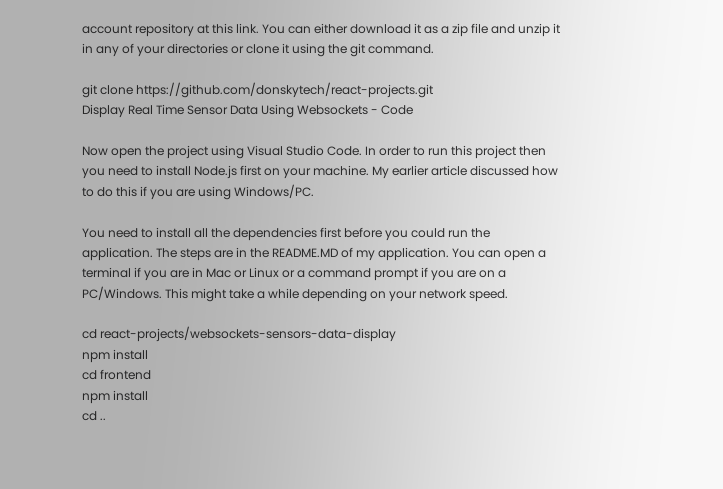account repository at this link. You can either download it as a zip file and unzip it in any of your directories or clone it using the git command.

git clone https://github.com/donskytech/react-projects.git
Display Real Time Sensor Data Using Websockets - Code

Now open the project using Visual Studio Code. In order to run this project then you need to install Node.js first on your machine. My earlier article discussed how to do this if you are using Windows/PC.

You need to install all the dependencies first before you could run the application. The steps are in the README.MD of my application. You can open a terminal if you are in Mac or Linux or a command prompt if you are on a PC/Windows. This might take a while depending on your network speed.

cd react-projects/websockets-sensors-data-display
npm install
cd frontend
npm install
cd ..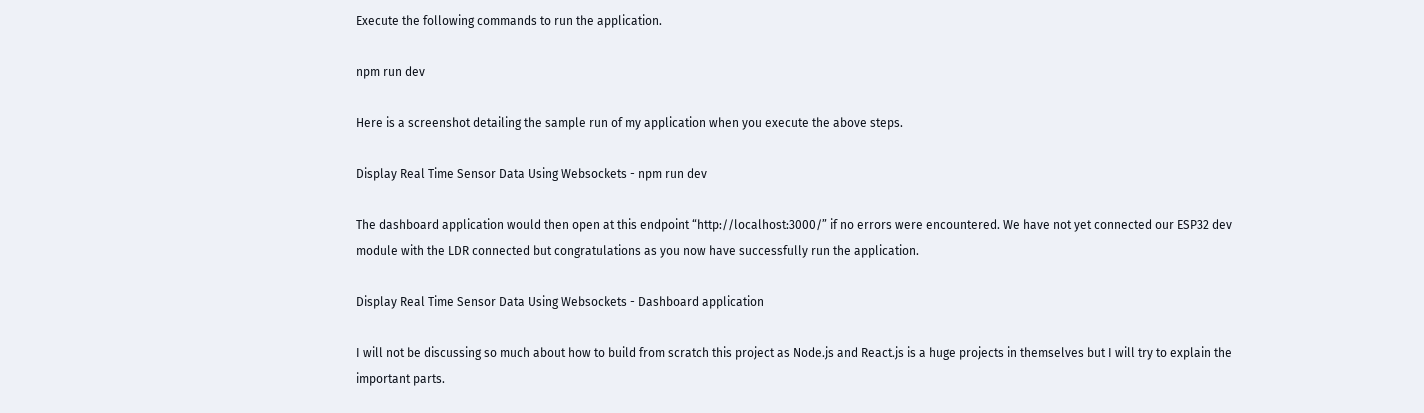Execute the following commands to run the application.

npm run dev

Here is a screenshot detailing the sample run of my application when you execute the above steps.

Display Real Time Sensor Data Using Websockets - npm run dev

The dashboard application would then open at this endpoint “http://localhost:3000/” if no errors were encountered. We have not yet connected our ESP32 dev module with the LDR connected but congratulations as you now have successfully run the application.

Display Real Time Sensor Data Using Websockets - Dashboard application

I will not be discussing so much about how to build from scratch this project as Node.js and React.js is a huge projects in themselves but I will try to explain the important parts.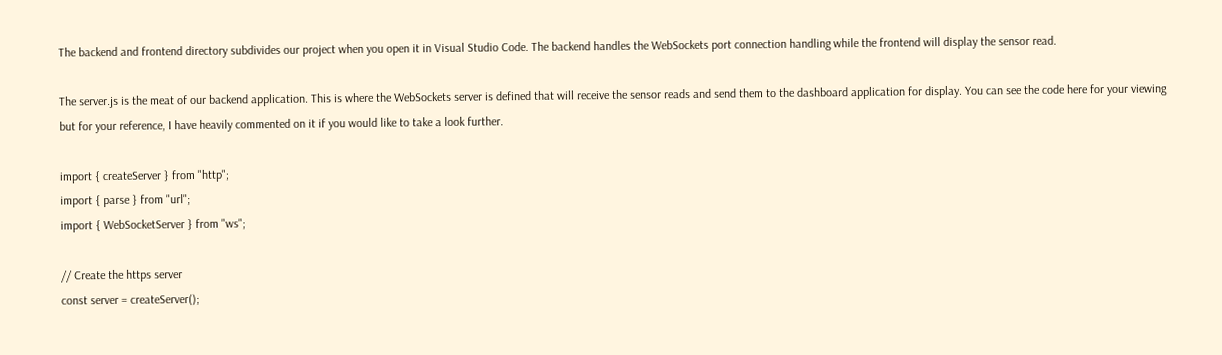The backend and frontend directory subdivides our project when you open it in Visual Studio Code. The backend handles the WebSockets port connection handling while the frontend will display the sensor read.

The server.js is the meat of our backend application. This is where the WebSockets server is defined that will receive the sensor reads and send them to the dashboard application for display. You can see the code here for your viewing but for your reference, I have heavily commented on it if you would like to take a look further.

import { createServer } from "http";
import { parse } from "url";
import { WebSocketServer } from "ws";

// Create the https server
const server = createServer();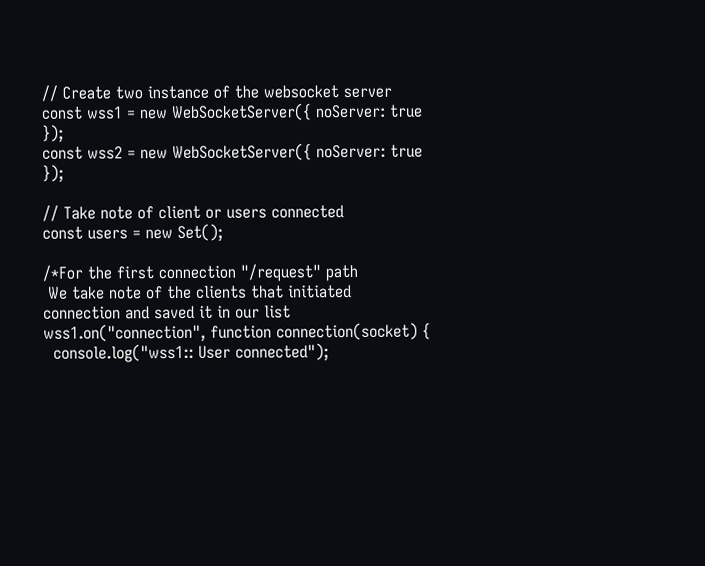// Create two instance of the websocket server
const wss1 = new WebSocketServer({ noServer: true });
const wss2 = new WebSocketServer({ noServer: true });

// Take note of client or users connected
const users = new Set();

/*For the first connection "/request" path
 We take note of the clients that initiated connection and saved it in our list
wss1.on("connection", function connection(socket) {
  console.log("wss1:: User connected");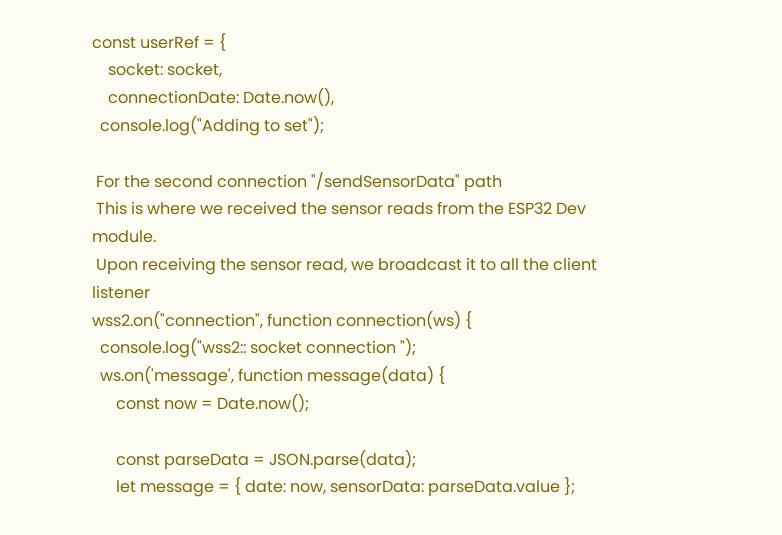const userRef = {
    socket: socket,
    connectionDate: Date.now(),
  console.log("Adding to set");

 For the second connection "/sendSensorData" path
 This is where we received the sensor reads from the ESP32 Dev module.
 Upon receiving the sensor read, we broadcast it to all the client listener
wss2.on("connection", function connection(ws) {
  console.log("wss2:: socket connection ");
  ws.on('message', function message(data) {
      const now = Date.now();

      const parseData = JSON.parse(data);
      let message = { date: now, sensorData: parseData.value };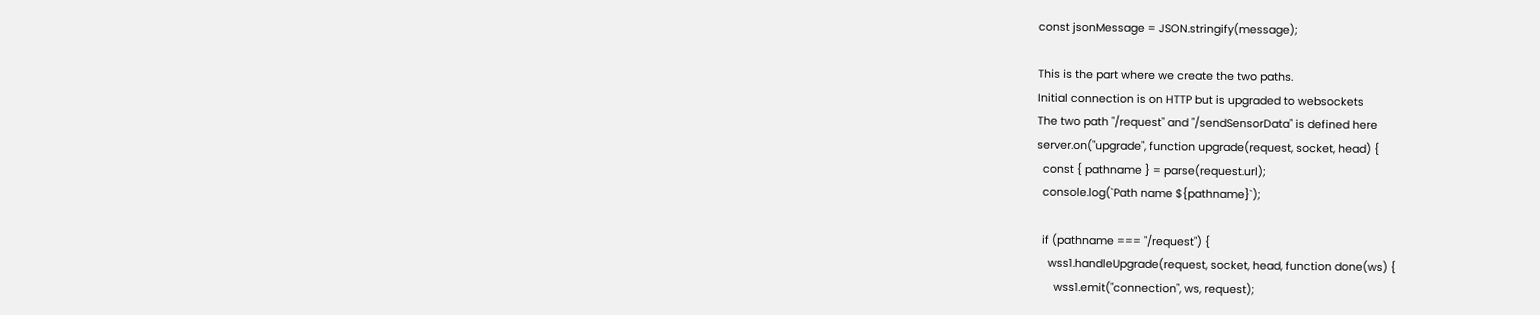const jsonMessage = JSON.stringify(message);

This is the part where we create the two paths.
Initial connection is on HTTP but is upgraded to websockets
The two path "/request" and "/sendSensorData" is defined here
server.on("upgrade", function upgrade(request, socket, head) {
  const { pathname } = parse(request.url);
  console.log(`Path name ${pathname}`);

  if (pathname === "/request") {
    wss1.handleUpgrade(request, socket, head, function done(ws) {
      wss1.emit("connection", ws, request);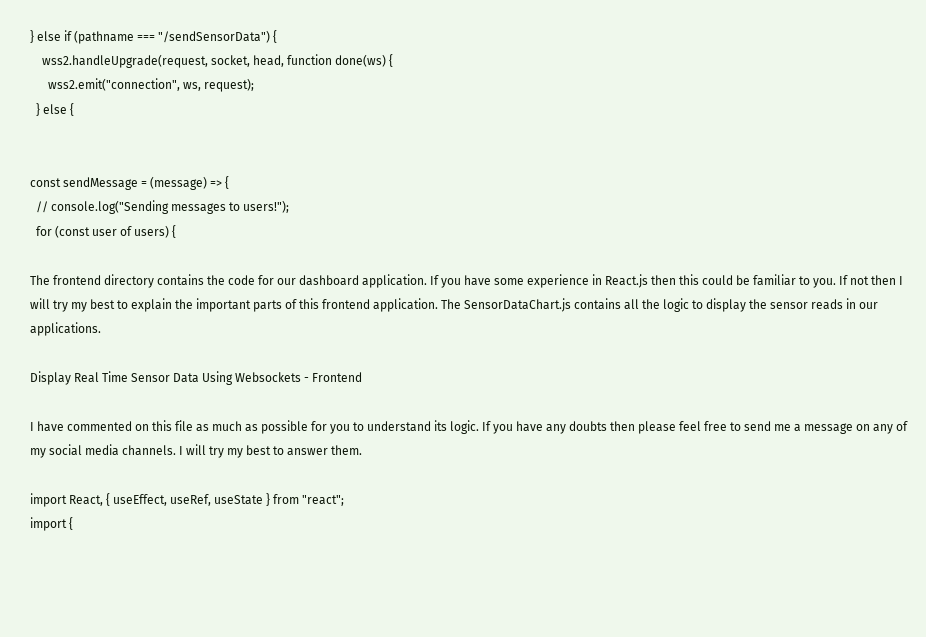} else if (pathname === "/sendSensorData") {
    wss2.handleUpgrade(request, socket, head, function done(ws) {
      wss2.emit("connection", ws, request);
  } else {


const sendMessage = (message) => {
  // console.log("Sending messages to users!");
  for (const user of users) {

The frontend directory contains the code for our dashboard application. If you have some experience in React.js then this could be familiar to you. If not then I will try my best to explain the important parts of this frontend application. The SensorDataChart.js contains all the logic to display the sensor reads in our applications.

Display Real Time Sensor Data Using Websockets - Frontend

I have commented on this file as much as possible for you to understand its logic. If you have any doubts then please feel free to send me a message on any of my social media channels. I will try my best to answer them.

import React, { useEffect, useRef, useState } from "react";
import {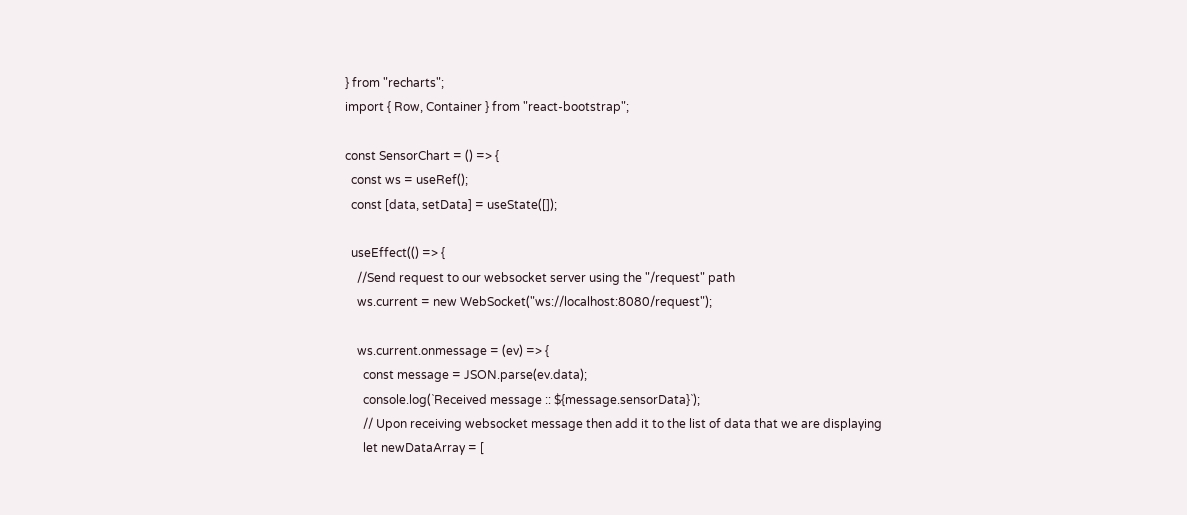} from "recharts";
import { Row, Container } from "react-bootstrap";

const SensorChart = () => {
  const ws = useRef();
  const [data, setData] = useState([]);

  useEffect(() => {
    //Send request to our websocket server using the "/request" path
    ws.current = new WebSocket("ws://localhost:8080/request");

    ws.current.onmessage = (ev) => {
      const message = JSON.parse(ev.data);
      console.log(`Received message :: ${message.sensorData}`);
      // Upon receiving websocket message then add it to the list of data that we are displaying
      let newDataArray = [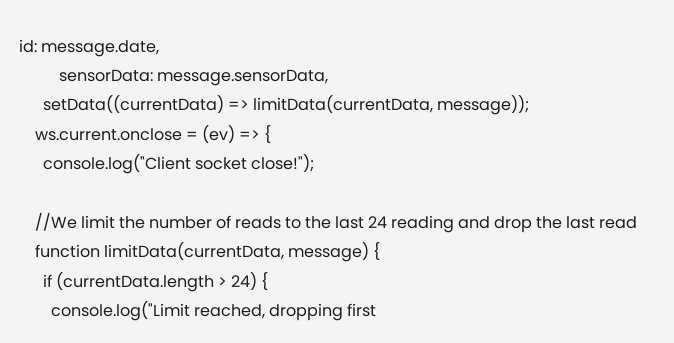id: message.date,
          sensorData: message.sensorData,
      setData((currentData) => limitData(currentData, message));
    ws.current.onclose = (ev) => {
      console.log("Client socket close!");

    //We limit the number of reads to the last 24 reading and drop the last read
    function limitData(currentData, message) {
      if (currentData.length > 24) {
        console.log("Limit reached, dropping first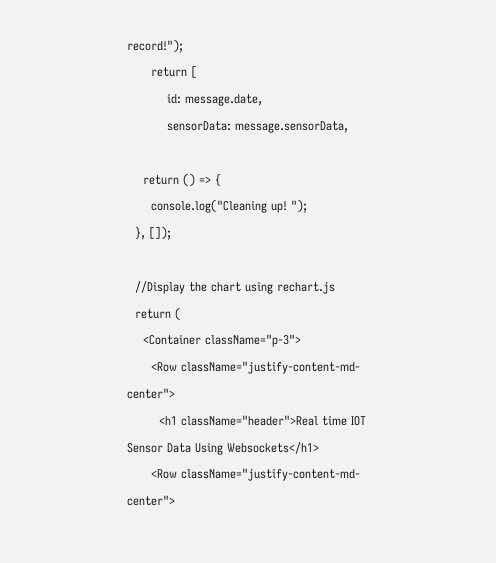record!");
      return [
          id: message.date,
          sensorData: message.sensorData,

    return () => {
      console.log("Cleaning up! ");
  }, []);

  //Display the chart using rechart.js
  return (
    <Container className="p-3">
      <Row className="justify-content-md-center">
        <h1 className="header">Real time IOT Sensor Data Using Websockets</h1>
      <Row className="justify-content-md-center">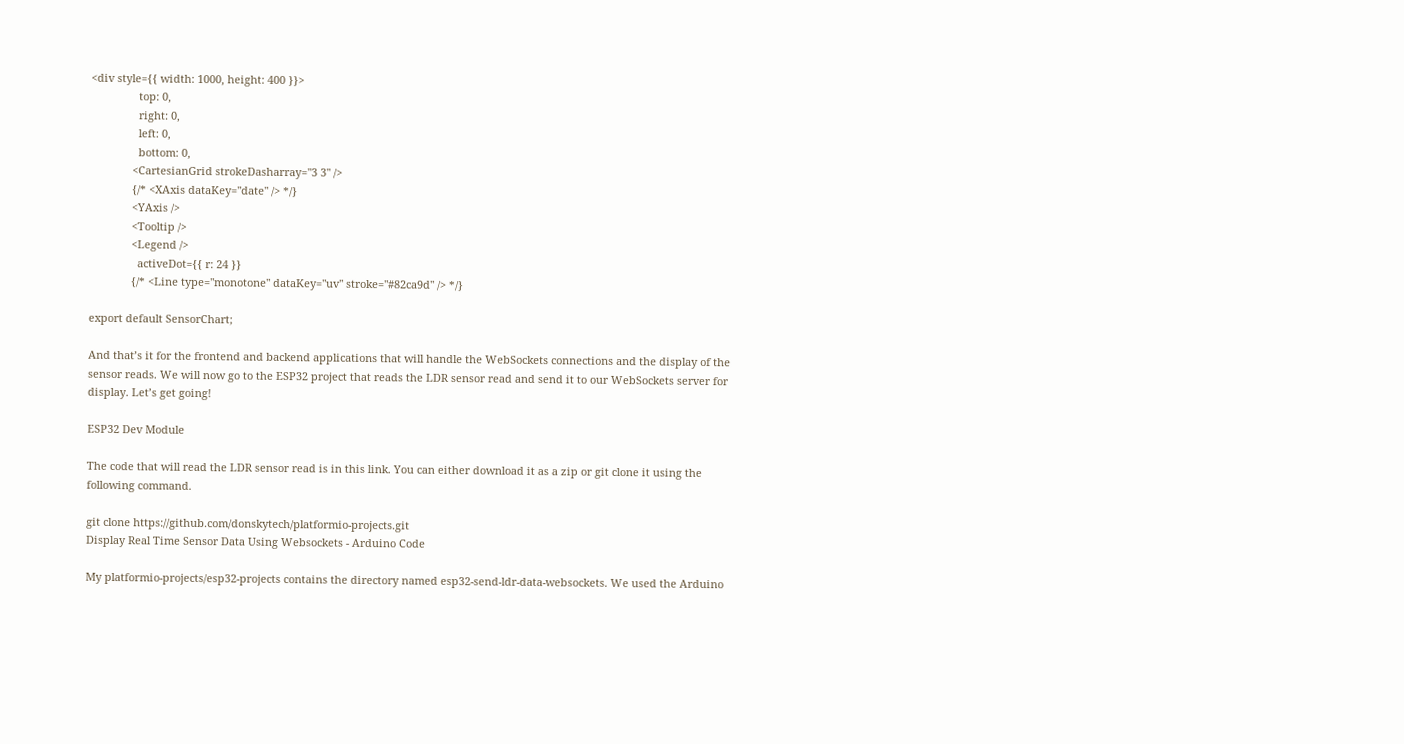<div style={{ width: 1000, height: 400 }}>
                top: 0,
                right: 0,
                left: 0,
                bottom: 0,
              <CartesianGrid strokeDasharray="3 3" />
              {/* <XAxis dataKey="date" /> */}
              <YAxis />
              <Tooltip />
              <Legend />
                activeDot={{ r: 24 }}
              {/* <Line type="monotone" dataKey="uv" stroke="#82ca9d" /> */}

export default SensorChart;

And that’s it for the frontend and backend applications that will handle the WebSockets connections and the display of the sensor reads. We will now go to the ESP32 project that reads the LDR sensor read and send it to our WebSockets server for display. Let’s get going!

ESP32 Dev Module

The code that will read the LDR sensor read is in this link. You can either download it as a zip or git clone it using the following command.

git clone https://github.com/donskytech/platformio-projects.git
Display Real Time Sensor Data Using Websockets - Arduino Code

My platformio-projects/esp32-projects contains the directory named esp32-send-ldr-data-websockets. We used the Arduino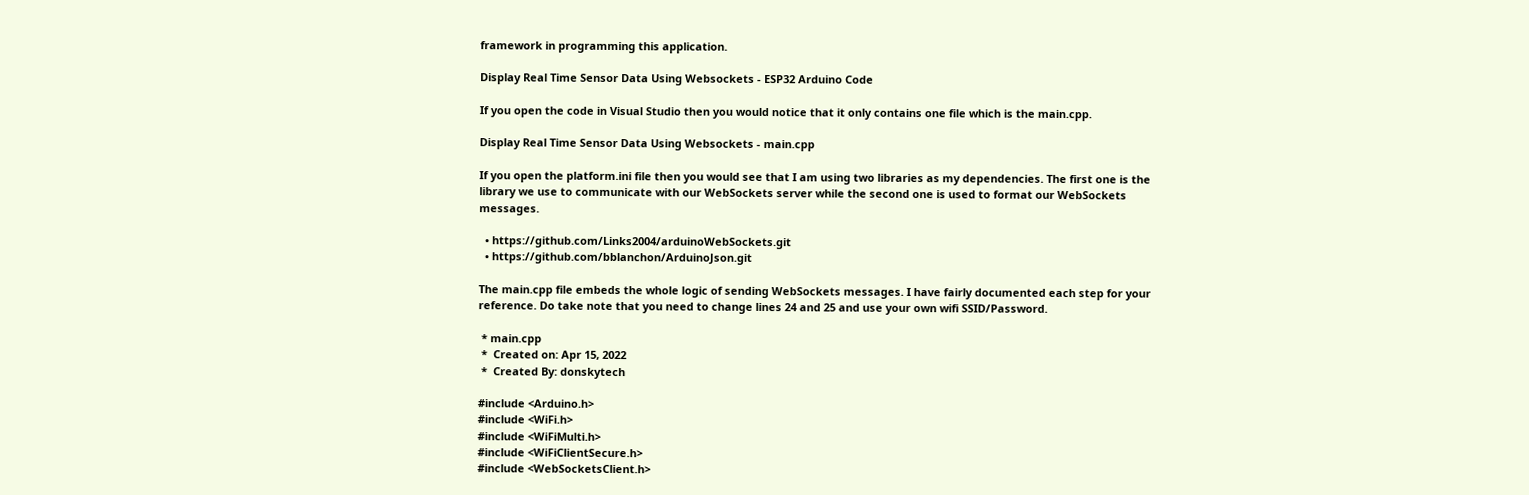framework in programming this application.

Display Real Time Sensor Data Using Websockets - ESP32 Arduino Code

If you open the code in Visual Studio then you would notice that it only contains one file which is the main.cpp.

Display Real Time Sensor Data Using Websockets - main.cpp

If you open the platform.ini file then you would see that I am using two libraries as my dependencies. The first one is the library we use to communicate with our WebSockets server while the second one is used to format our WebSockets messages.

  • https://github.com/Links2004/arduinoWebSockets.git
  • https://github.com/bblanchon/ArduinoJson.git

The main.cpp file embeds the whole logic of sending WebSockets messages. I have fairly documented each step for your reference. Do take note that you need to change lines 24 and 25 and use your own wifi SSID/Password.

 * main.cpp
 *  Created on: Apr 15, 2022
 *  Created By: donskytech

#include <Arduino.h>
#include <WiFi.h>
#include <WiFiMulti.h>
#include <WiFiClientSecure.h>
#include <WebSocketsClient.h>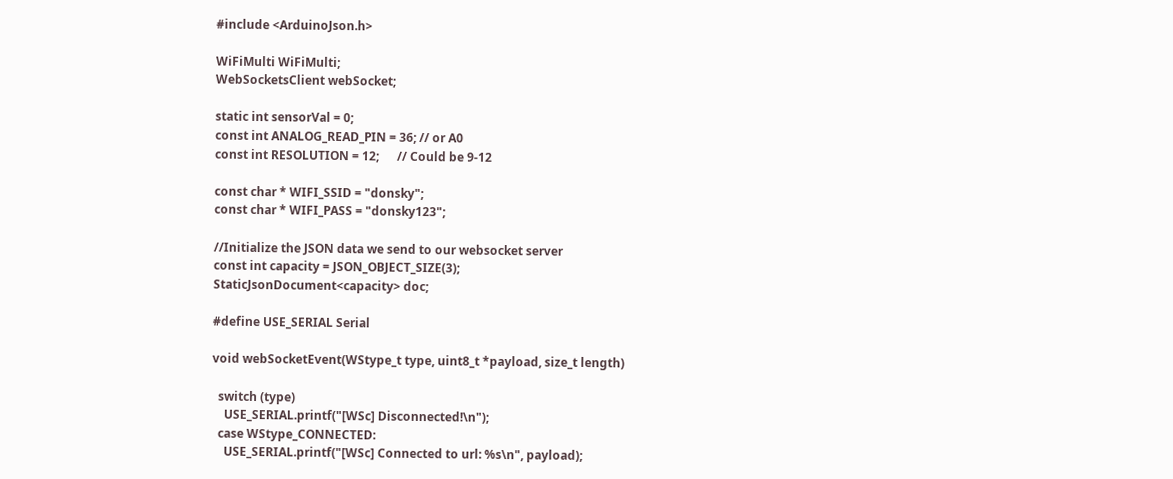#include <ArduinoJson.h>

WiFiMulti WiFiMulti;
WebSocketsClient webSocket;

static int sensorVal = 0;
const int ANALOG_READ_PIN = 36; // or A0
const int RESOLUTION = 12;      // Could be 9-12

const char * WIFI_SSID = "donsky";
const char * WIFI_PASS = "donsky123";

//Initialize the JSON data we send to our websocket server
const int capacity = JSON_OBJECT_SIZE(3);
StaticJsonDocument<capacity> doc;

#define USE_SERIAL Serial

void webSocketEvent(WStype_t type, uint8_t *payload, size_t length)

  switch (type)
    USE_SERIAL.printf("[WSc] Disconnected!\n");
  case WStype_CONNECTED:
    USE_SERIAL.printf("[WSc] Connected to url: %s\n", payload);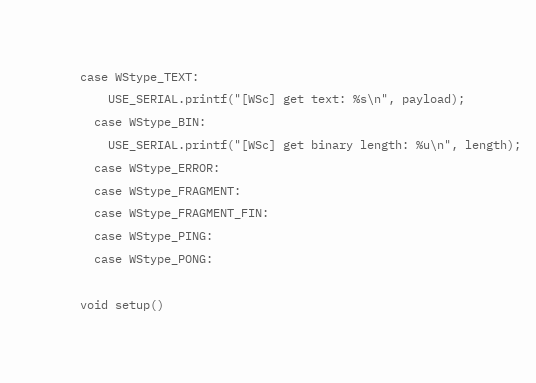case WStype_TEXT:
    USE_SERIAL.printf("[WSc] get text: %s\n", payload);
  case WStype_BIN:
    USE_SERIAL.printf("[WSc] get binary length: %u\n", length);
  case WStype_ERROR:
  case WStype_FRAGMENT:
  case WStype_FRAGMENT_FIN:
  case WStype_PING:
  case WStype_PONG:

void setup()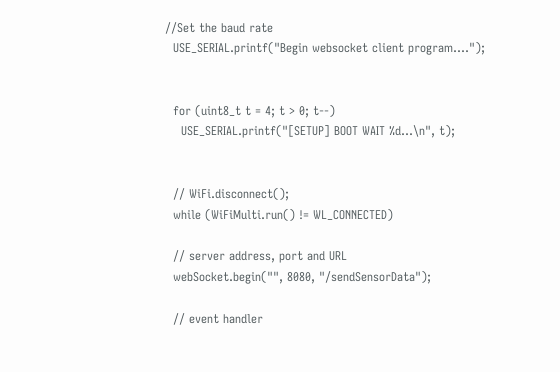//Set the baud rate
  USE_SERIAL.printf("Begin websocket client program....");


  for (uint8_t t = 4; t > 0; t--)
    USE_SERIAL.printf("[SETUP] BOOT WAIT %d...\n", t);


  // WiFi.disconnect();
  while (WiFiMulti.run() != WL_CONNECTED)

  // server address, port and URL
  webSocket.begin("", 8080, "/sendSensorData");

  // event handler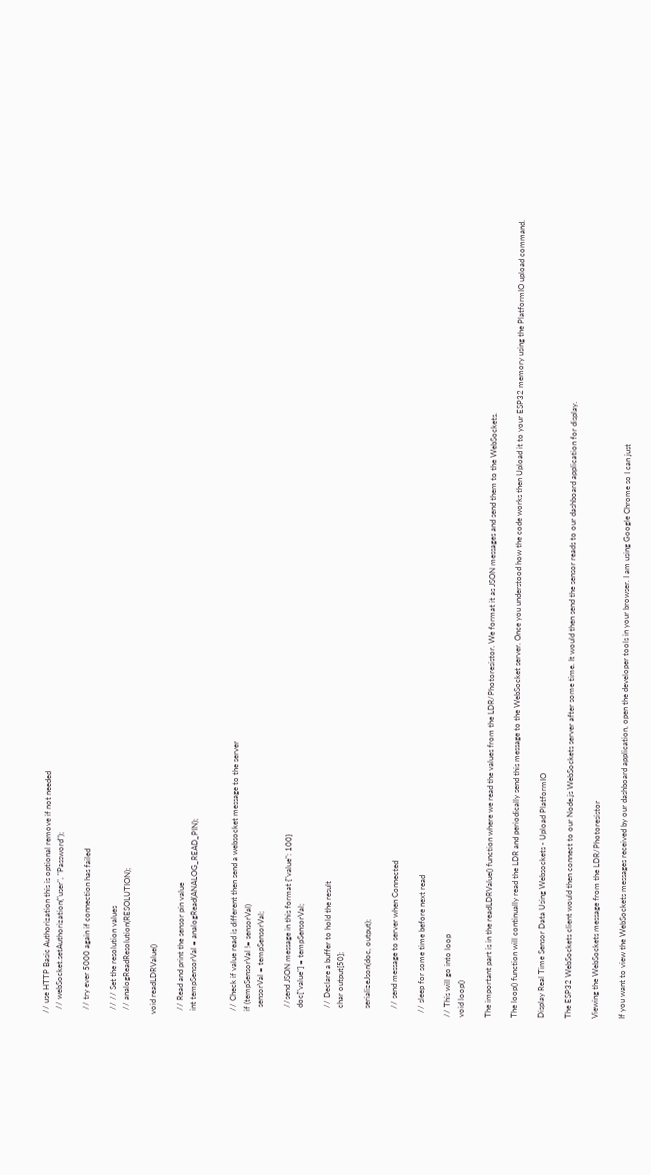// use HTTP Basic Authorization this is optional remove if not needed
  // webSocket.setAuthorization("user", "Password");

  // try ever 5000 again if connection has failed

  // // Set the resolution values
  // analogReadResolution(RESOLUTION);

void readLDRValue()

  // Read and print the sensor pin value
  int tempSensorVal = analogRead(ANALOG_READ_PIN);


  // Check if value read is different then send a websocket message to the server
  if (tempSensorVal != sensorVal)
    sensorVal = tempSensorVal;

    //send JSON message in this format {"value": 100}
    doc["value"] = tempSensorVal;

    // Declare a buffer to hold the result
    char output[50];

    serializeJson(doc, output);

    // send message to server when Connected

  // sleep for some time before next read

// This will go into loop
void loop()

The important part is in the readLDRValue() function where we read the values from the LDR/Photoresistor. We format it as JSON messages and send them to the WebSockets.

The loop() function will continually read the LDR and periodically send this message to the WebSocket server. Once you understood how the code works then Upload it to your ESP32 memory using the PlatformIO upload command.

Display Real Time Sensor Data Using Websockets - Upload PlatformIO

The ESP32 WebSockets client would then connect to our Node.js WebSockets server after some time. It would then send the sensor reads to our dashboard application for display.

Viewing the WebSockets message from the LDR/Photoresistor

If you want to view the WebSockets messages received by our dashboard application, open the developer tools in your browser. I am using Google Chrome so I can just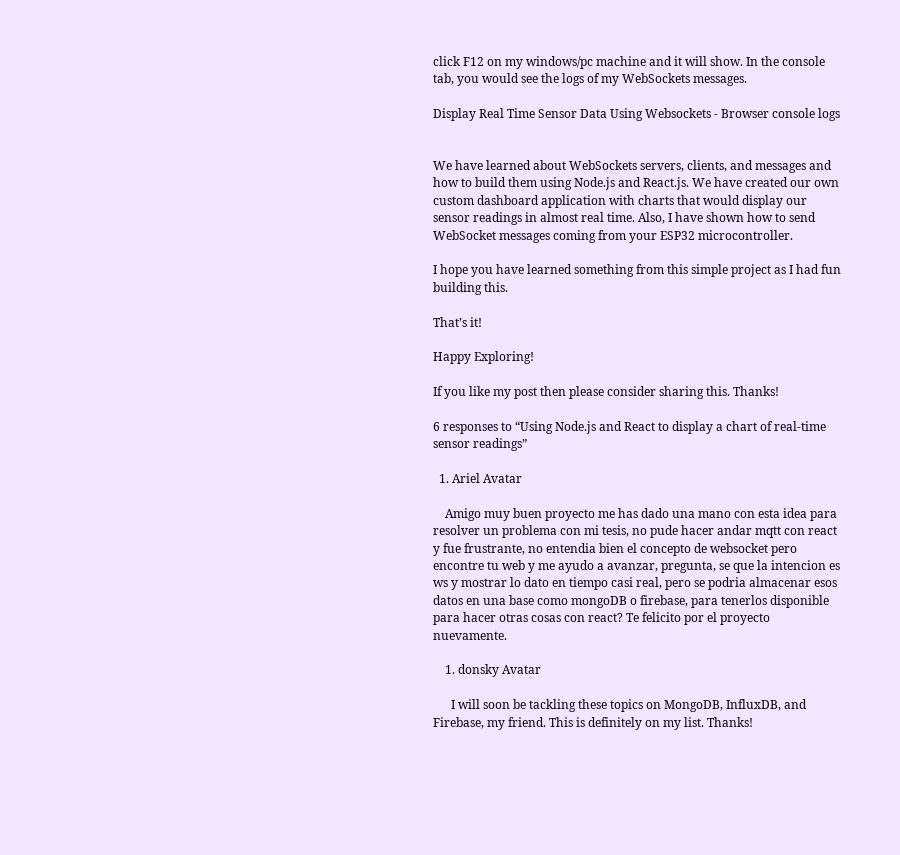click F12 on my windows/pc machine and it will show. In the console tab, you would see the logs of my WebSockets messages.

Display Real Time Sensor Data Using Websockets - Browser console logs


We have learned about WebSockets servers, clients, and messages and how to build them using Node.js and React.js. We have created our own custom dashboard application with charts that would display our sensor readings in almost real time. Also, I have shown how to send WebSocket messages coming from your ESP32 microcontroller.

I hope you have learned something from this simple project as I had fun building this.

That’s it!

Happy Exploring!

If you like my post then please consider sharing this. Thanks!

6 responses to “Using Node.js and React to display a chart of real-time sensor readings”

  1. Ariel Avatar

    Amigo muy buen proyecto me has dado una mano con esta idea para resolver un problema con mi tesis, no pude hacer andar mqtt con react y fue frustrante, no entendia bien el concepto de websocket pero encontre tu web y me ayudo a avanzar, pregunta, se que la intencion es ws y mostrar lo dato en tiempo casi real, pero se podria almacenar esos datos en una base como mongoDB o firebase, para tenerlos disponible para hacer otras cosas con react? Te felicito por el proyecto nuevamente.

    1. donsky Avatar

      I will soon be tackling these topics on MongoDB, InfluxDB, and Firebase, my friend. This is definitely on my list. Thanks!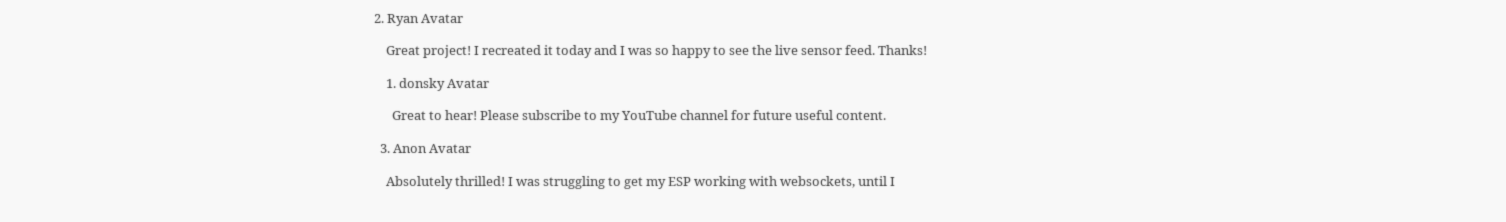2. Ryan Avatar

    Great project! I recreated it today and I was so happy to see the live sensor feed. Thanks!

    1. donsky Avatar

      Great to hear! Please subscribe to my YouTube channel for future useful content.

  3. Anon Avatar

    Absolutely thrilled! I was struggling to get my ESP working with websockets, until I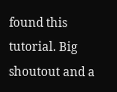found this tutorial. Big shoutout and a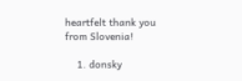heartfelt thank you from Slovenia!

    1. donsky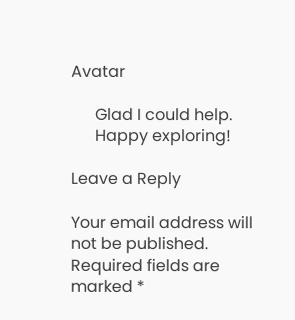Avatar

      Glad I could help.
      Happy exploring!

Leave a Reply

Your email address will not be published. Required fields are marked *